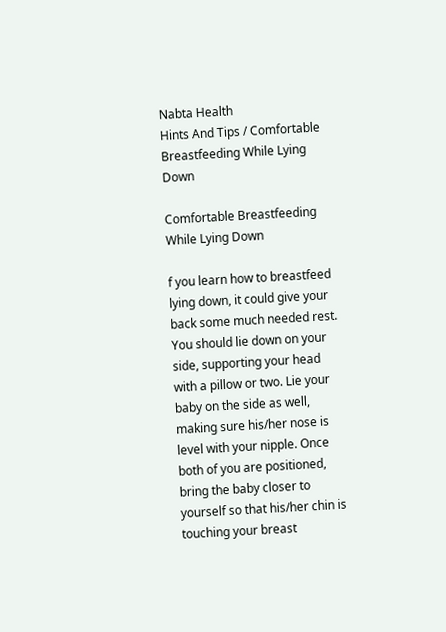Nabta Health
Hints And Tips / Comfortable Breastfeeding While Lying Down

Comfortable Breastfeeding While Lying Down

f you learn how to breastfeed lying down, it could give your back some much needed rest. You should lie down on your side, supporting your head with a pillow or two. Lie your baby on the side as well, making sure his/her nose is level with your nipple. Once both of you are positioned, bring the baby closer to yourself so that his/her chin is touching your breast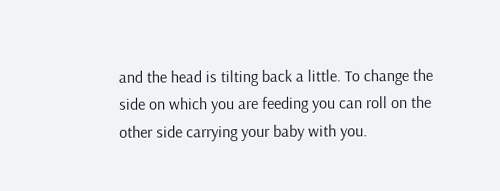and the head is tilting back a little. To change the side on which you are feeding you can roll on the other side carrying your baby with you.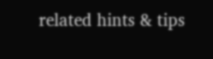related hints & tips